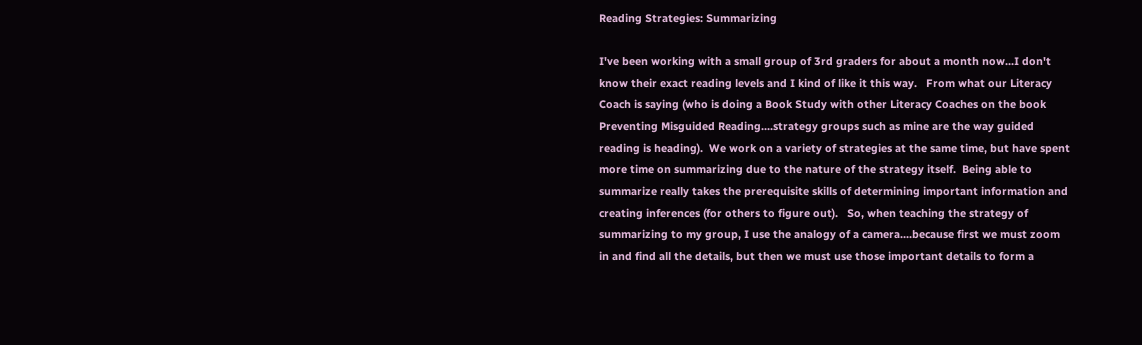Reading Strategies: Summarizing

I've been working with a small group of 3rd graders for about a month now...I don't know their exact reading levels and I kind of like it this way.   From what our Literacy Coach is saying (who is doing a Book Study with other Literacy Coaches on the book Preventing Misguided Reading....strategy groups such as mine are the way guided reading is heading).  We work on a variety of strategies at the same time, but have spent more time on summarizing due to the nature of the strategy itself.  Being able to summarize really takes the prerequisite skills of determining important information and creating inferences (for others to figure out).   So, when teaching the strategy of summarizing to my group, I use the analogy of a camera....because first we must zoom in and find all the details, but then we must use those important details to form a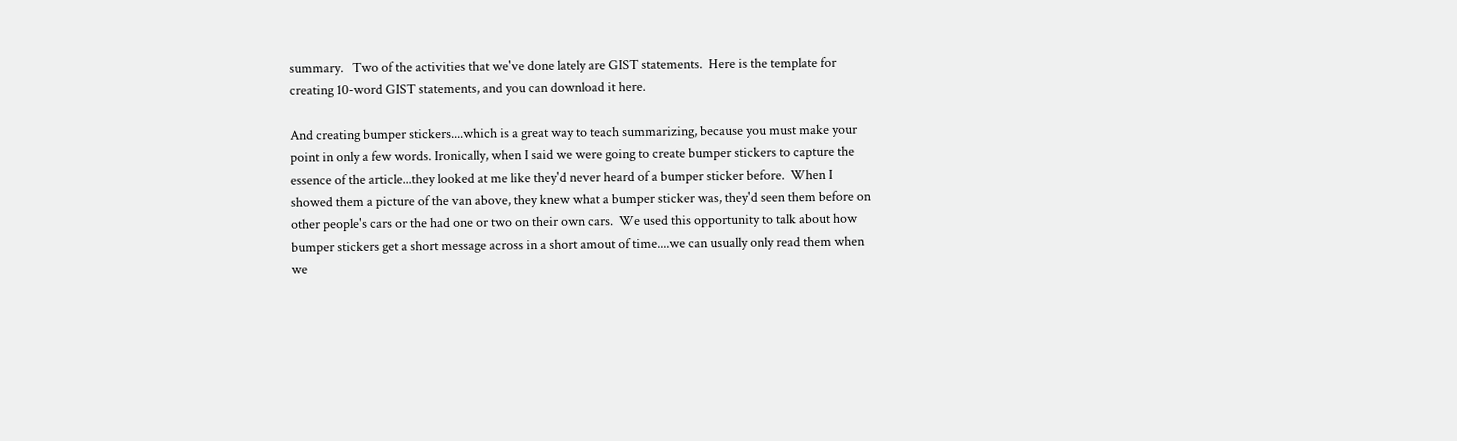summary.   Two of the activities that we've done lately are GIST statements.  Here is the template for creating 10-word GIST statements, and you can download it here.

And creating bumper stickers....which is a great way to teach summarizing, because you must make your point in only a few words. Ironically, when I said we were going to create bumper stickers to capture the essence of the article...they looked at me like they'd never heard of a bumper sticker before.  When I showed them a picture of the van above, they knew what a bumper sticker was, they'd seen them before on other people's cars or the had one or two on their own cars.  We used this opportunity to talk about how bumper stickers get a short message across in a short amout of time....we can usually only read them when we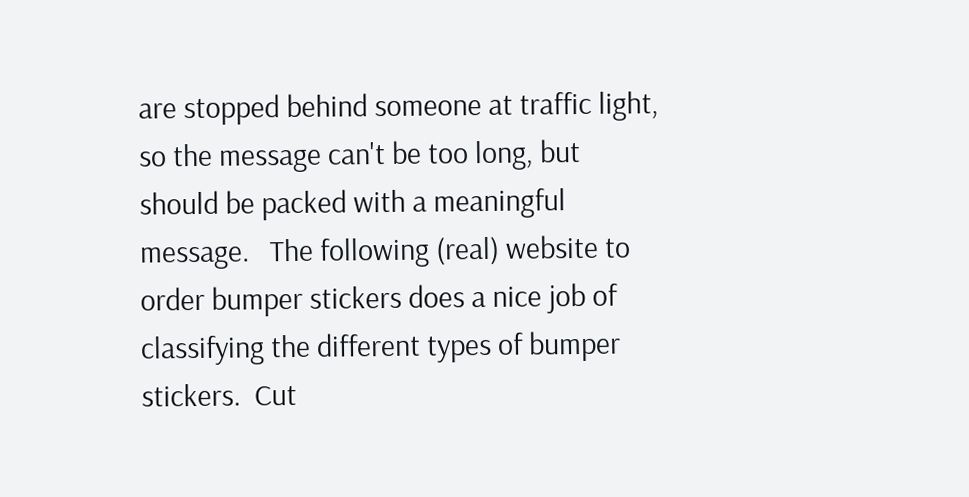are stopped behind someone at traffic light, so the message can't be too long, but should be packed with a meaningful message.   The following (real) website to order bumper stickers does a nice job of classifying the different types of bumper stickers.  Cut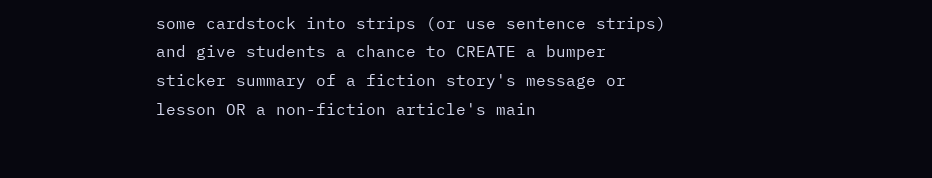some cardstock into strips (or use sentence strips) and give students a chance to CREATE a bumper sticker summary of a fiction story's message or lesson OR a non-fiction article's main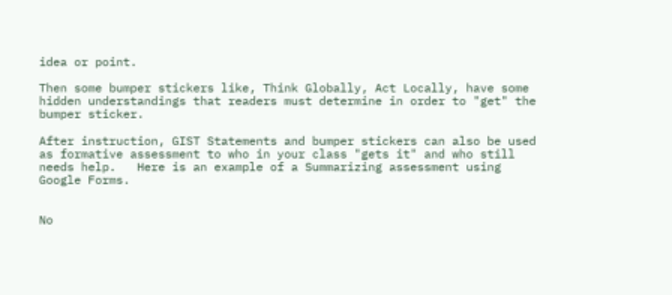idea or point.

Then some bumper stickers like, Think Globally, Act Locally, have some hidden understandings that readers must determine in order to "get" the bumper sticker.

After instruction, GIST Statements and bumper stickers can also be used as formative assessment to who in your class "gets it" and who still needs help.   Here is an example of a Summarizing assessment using Google Forms.


No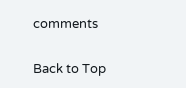comments

Back to Top